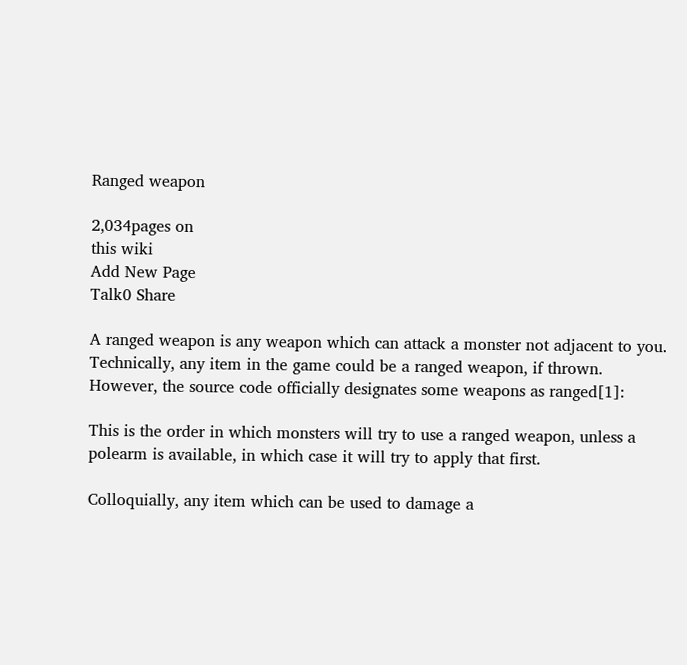Ranged weapon

2,034pages on
this wiki
Add New Page
Talk0 Share

A ranged weapon is any weapon which can attack a monster not adjacent to you. Technically, any item in the game could be a ranged weapon, if thrown. However, the source code officially designates some weapons as ranged[1]:

This is the order in which monsters will try to use a ranged weapon, unless a polearm is available, in which case it will try to apply that first.

Colloquially, any item which can be used to damage a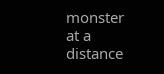monster at a distance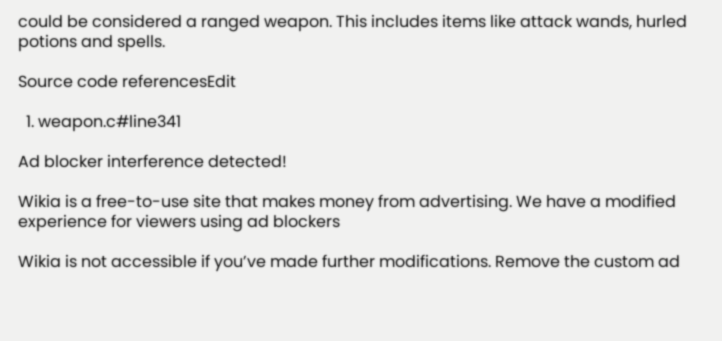could be considered a ranged weapon. This includes items like attack wands, hurled potions and spells.

Source code referencesEdit

  1. weapon.c#line341

Ad blocker interference detected!

Wikia is a free-to-use site that makes money from advertising. We have a modified experience for viewers using ad blockers

Wikia is not accessible if you’ve made further modifications. Remove the custom ad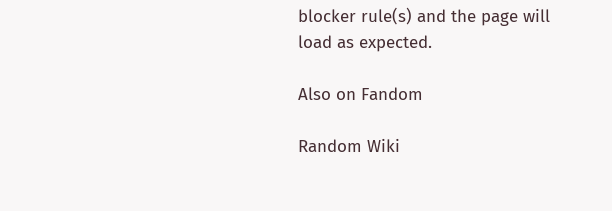blocker rule(s) and the page will load as expected.

Also on Fandom

Random Wiki